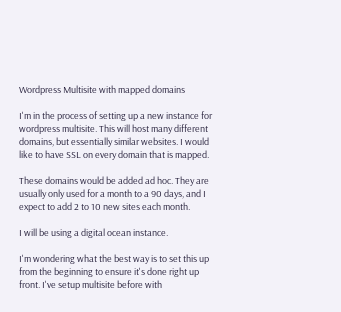Wordpress Multisite with mapped domains

I'm in the process of setting up a new instance for wordpress multisite. This will host many different domains, but essentially similar websites. I would like to have SSL on every domain that is mapped.

These domains would be added ad hoc. They are usually only used for a month to a 90 days, and I expect to add 2 to 10 new sites each month.

I will be using a digital ocean instance.

I'm wondering what the best way is to set this up from the beginning to ensure it's done right up front. I've setup multisite before with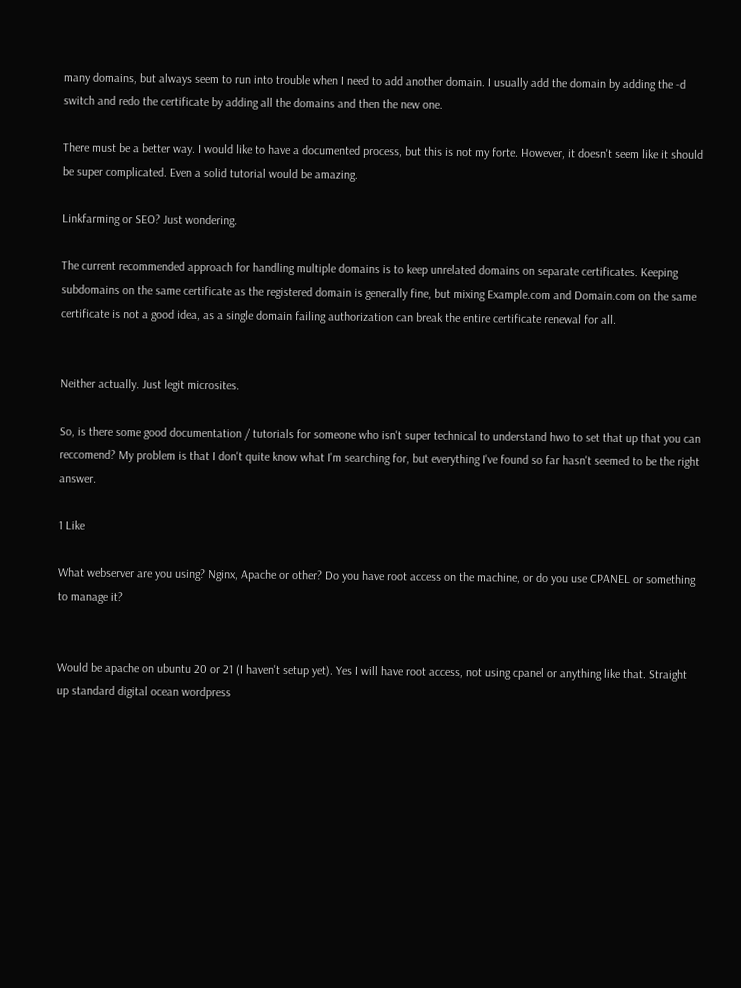many domains, but always seem to run into trouble when I need to add another domain. I usually add the domain by adding the -d switch and redo the certificate by adding all the domains and then the new one.

There must be a better way. I would like to have a documented process, but this is not my forte. However, it doesn't seem like it should be super complicated. Even a solid tutorial would be amazing.

Linkfarming or SEO? Just wondering.

The current recommended approach for handling multiple domains is to keep unrelated domains on separate certificates. Keeping subdomains on the same certificate as the registered domain is generally fine, but mixing Example.com and Domain.com on the same certificate is not a good idea, as a single domain failing authorization can break the entire certificate renewal for all.


Neither actually. Just legit microsites.

So, is there some good documentation / tutorials for someone who isn't super technical to understand hwo to set that up that you can reccomend? My problem is that I don't quite know what I'm searching for, but everything I've found so far hasn't seemed to be the right answer.

1 Like

What webserver are you using? Nginx, Apache or other? Do you have root access on the machine, or do you use CPANEL or something to manage it?


Would be apache on ubuntu 20 or 21 (I haven't setup yet). Yes I will have root access, not using cpanel or anything like that. Straight up standard digital ocean wordpress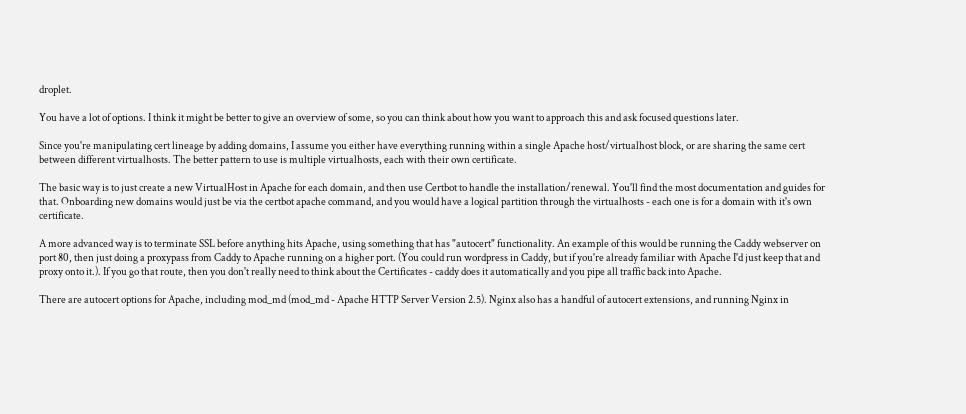droplet.

You have a lot of options. I think it might be better to give an overview of some, so you can think about how you want to approach this and ask focused questions later.

Since you're manipulating cert lineage by adding domains, I assume you either have everything running within a single Apache host/virtualhost block, or are sharing the same cert between different virtualhosts. The better pattern to use is multiple virtualhosts, each with their own certificate.

The basic way is to just create a new VirtualHost in Apache for each domain, and then use Certbot to handle the installation/renewal. You'll find the most documentation and guides for that. Onboarding new domains would just be via the certbot apache command, and you would have a logical partition through the virtualhosts - each one is for a domain with it's own certificate.

A more advanced way is to terminate SSL before anything hits Apache, using something that has "autocert" functionality. An example of this would be running the Caddy webserver on port 80, then just doing a proxypass from Caddy to Apache running on a higher port. (You could run wordpress in Caddy, but if you're already familiar with Apache I'd just keep that and proxy onto it.). If you go that route, then you don't really need to think about the Certificates - caddy does it automatically and you pipe all traffic back into Apache.

There are autocert options for Apache, including mod_md (mod_md - Apache HTTP Server Version 2.5). Nginx also has a handful of autocert extensions, and running Nginx in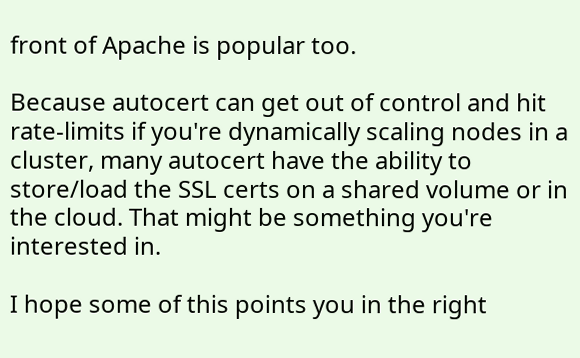front of Apache is popular too.

Because autocert can get out of control and hit rate-limits if you're dynamically scaling nodes in a cluster, many autocert have the ability to store/load the SSL certs on a shared volume or in the cloud. That might be something you're interested in.

I hope some of this points you in the right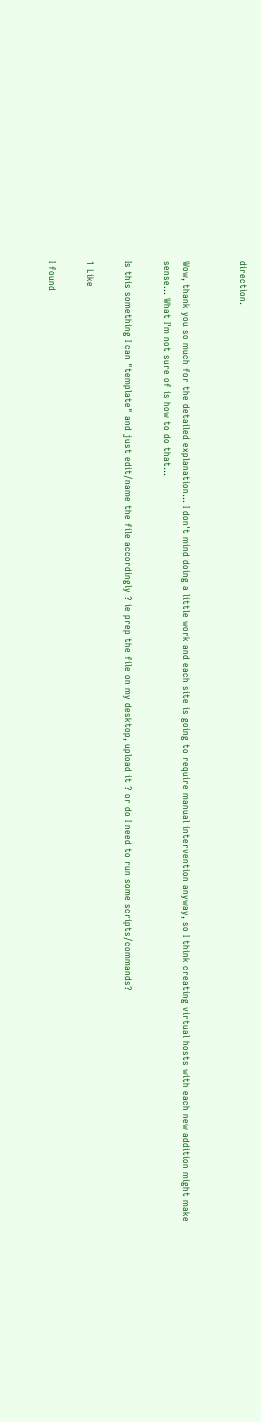direction.


Wow, thank you so much for the detailed explanation... I don't mind doing a little work and each site is going to require manual intervention anyway, so I think creating virtual hosts with each new addition might make sense... What I'm not sure of is how to do that...

Is this something I can "template" and just edit/name the file accordingly ? ie prep the file on my desktop, upload it ? or do I need to run some scripts/commands?

1 Like

I found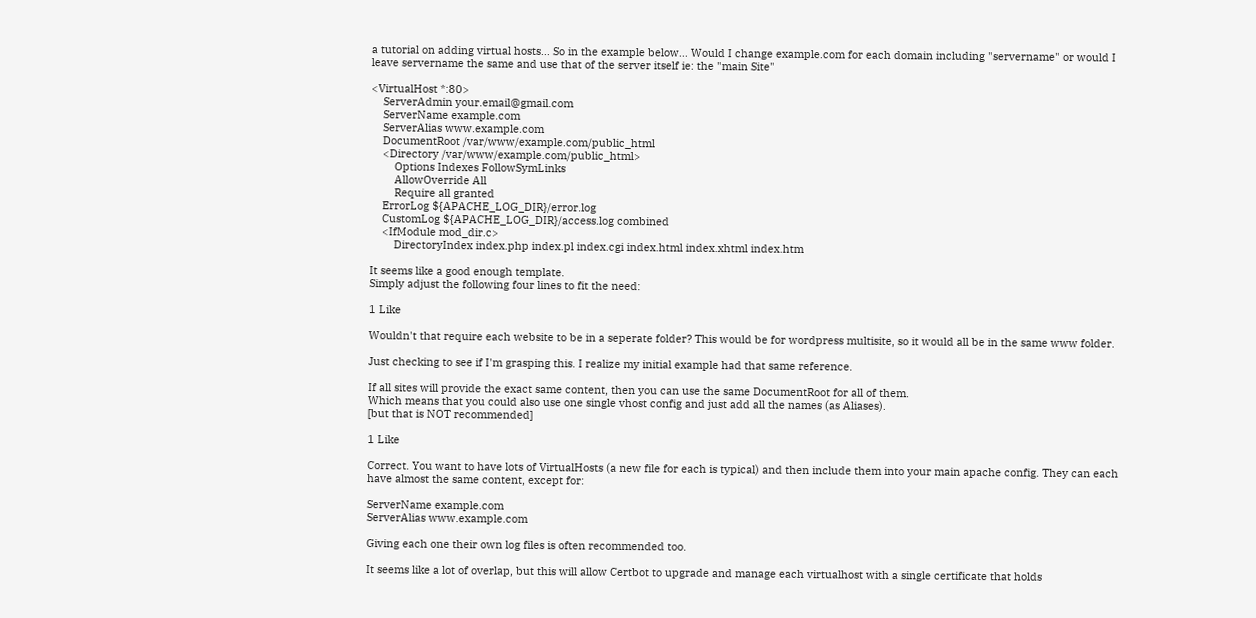a tutorial on adding virtual hosts... So in the example below... Would I change example.com for each domain including "servername" or would I leave servername the same and use that of the server itself ie: the "main Site"

<VirtualHost *:80>
    ServerAdmin your.email@gmail.com
    ServerName example.com
    ServerAlias www.example.com
    DocumentRoot /var/www/example.com/public_html
    <Directory /var/www/example.com/public_html>
        Options Indexes FollowSymLinks
        AllowOverride All
        Require all granted
    ErrorLog ${APACHE_LOG_DIR}/error.log
    CustomLog ${APACHE_LOG_DIR}/access.log combined
    <IfModule mod_dir.c>
        DirectoryIndex index.php index.pl index.cgi index.html index.xhtml index.htm

It seems like a good enough template.
Simply adjust the following four lines to fit the need:

1 Like

Wouldn't that require each website to be in a seperate folder? This would be for wordpress multisite, so it would all be in the same www folder.

Just checking to see if I'm grasping this. I realize my initial example had that same reference.

If all sites will provide the exact same content, then you can use the same DocumentRoot for all of them.
Which means that you could also use one single vhost config and just add all the names (as Aliases).
[but that is NOT recommended]

1 Like

Correct. You want to have lots of VirtualHosts (a new file for each is typical) and then include them into your main apache config. They can each have almost the same content, except for:

ServerName example.com
ServerAlias www.example.com

Giving each one their own log files is often recommended too.

It seems like a lot of overlap, but this will allow Certbot to upgrade and manage each virtualhost with a single certificate that holds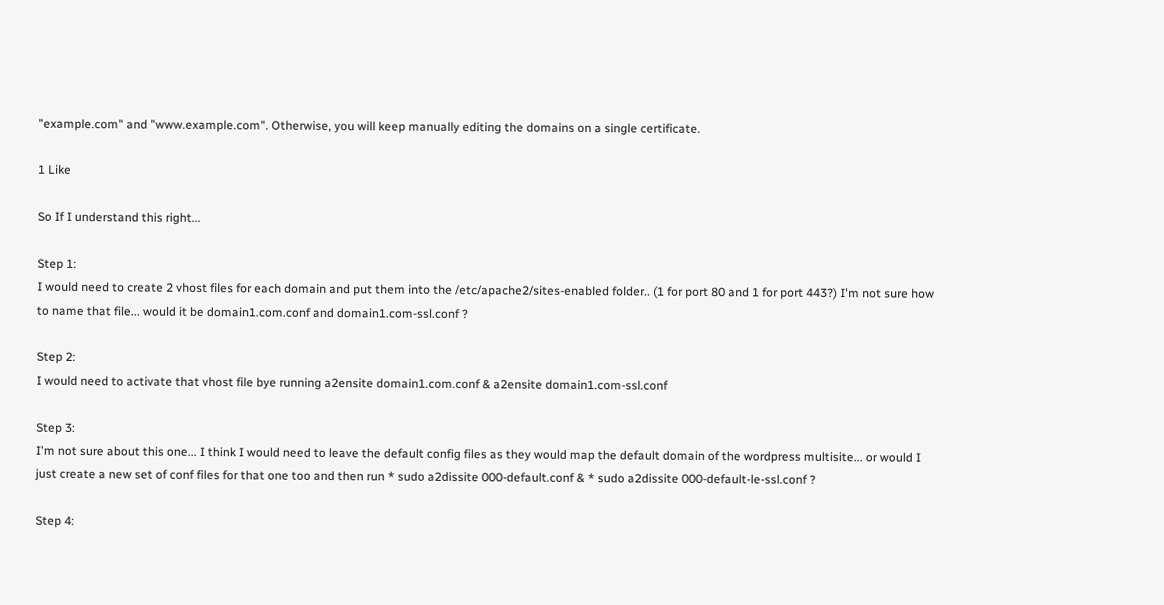"example.com" and "www.example.com". Otherwise, you will keep manually editing the domains on a single certificate.

1 Like

So If I understand this right...

Step 1:
I would need to create 2 vhost files for each domain and put them into the /etc/apache2/sites-enabled folder.. (1 for port 80 and 1 for port 443?) I'm not sure how to name that file... would it be domain1.com.conf and domain1.com-ssl.conf ?

Step 2:
I would need to activate that vhost file bye running a2ensite domain1.com.conf & a2ensite domain1.com-ssl.conf

Step 3:
I'm not sure about this one... I think I would need to leave the default config files as they would map the default domain of the wordpress multisite... or would I just create a new set of conf files for that one too and then run * sudo a2dissite 000-default.conf & * sudo a2dissite 000-default-le-ssl.conf ?

Step 4: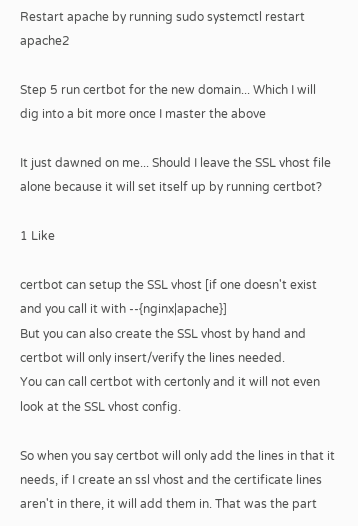Restart apache by running sudo systemctl restart apache2

Step 5 run certbot for the new domain... Which I will dig into a bit more once I master the above

It just dawned on me... Should I leave the SSL vhost file alone because it will set itself up by running certbot?

1 Like

certbot can setup the SSL vhost [if one doesn't exist and you call it with --{nginx|apache}]
But you can also create the SSL vhost by hand and certbot will only insert/verify the lines needed.
You can call certbot with certonly and it will not even look at the SSL vhost config.

So when you say certbot will only add the lines in that it needs, if I create an ssl vhost and the certificate lines aren't in there, it will add them in. That was the part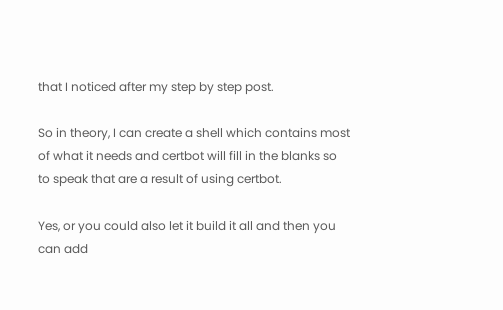that I noticed after my step by step post.

So in theory, I can create a shell which contains most of what it needs and certbot will fill in the blanks so to speak that are a result of using certbot.

Yes, or you could also let it build it all and then you can add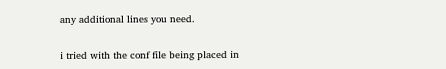any additional lines you need.


i tried with the conf file being placed in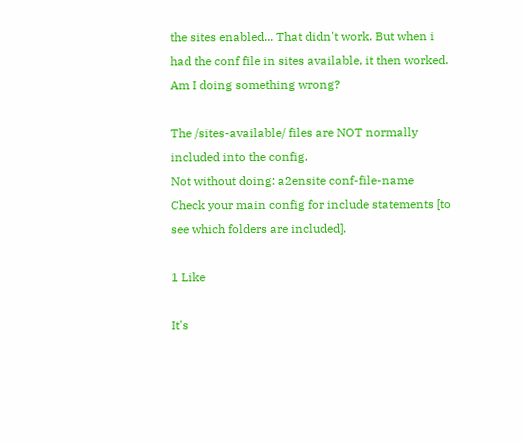the sites enabled... That didn't work. But when i had the conf file in sites available, it then worked. Am I doing something wrong?

The /sites-available/ files are NOT normally included into the config.
Not without doing: a2ensite conf-file-name
Check your main config for include statements [to see which folders are included].

1 Like

It's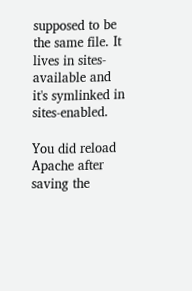supposed to be the same file. It lives in sites-available and it's symlinked in sites-enabled.

You did reload Apache after saving the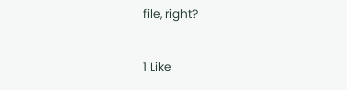file, right?

1 Like